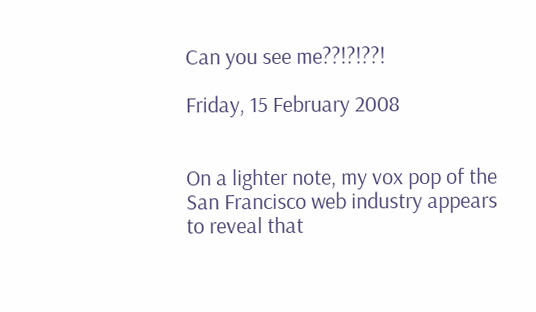Can you see me??!?!??!

Friday, 15 February 2008


On a lighter note, my vox pop of the San Francisco web industry appears to reveal that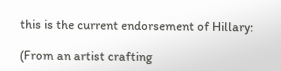this is the current endorsement of Hillary:

(From an artist crafting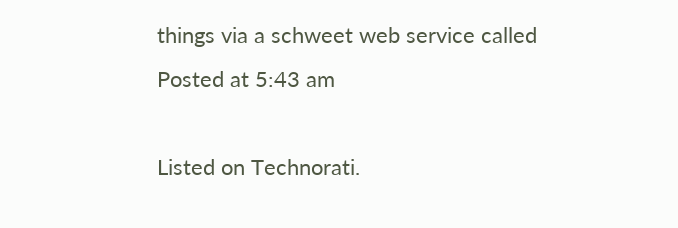things via a schweet web service called
Posted at 5:43 am

Listed on Technorati.